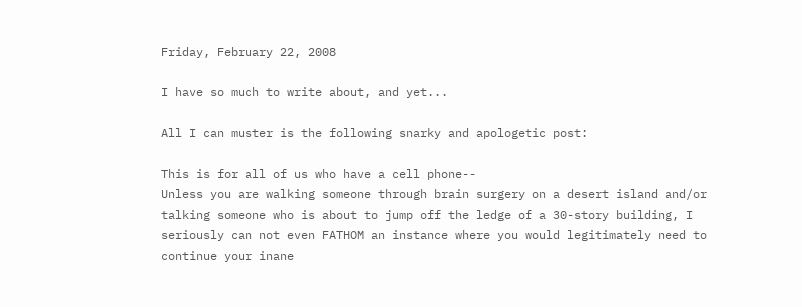Friday, February 22, 2008

I have so much to write about, and yet...

All I can muster is the following snarky and apologetic post:

This is for all of us who have a cell phone--
Unless you are walking someone through brain surgery on a desert island and/or talking someone who is about to jump off the ledge of a 30-story building, I seriously can not even FATHOM an instance where you would legitimately need to continue your inane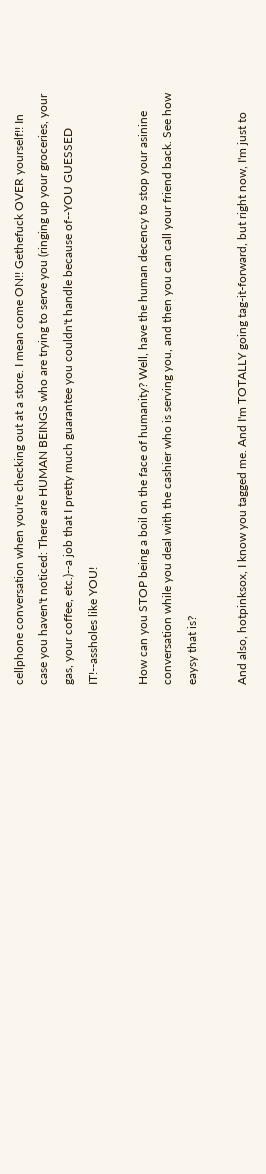cellphone conversation when you're checking out at a store. I mean come ON!! Gethefuck OVER yourself!! In case you haven't noticed: There are HUMAN BEINGS who are trying to serve you (ringing up your groceries, your gas, your coffee, etc.)--a job that I pretty much guarantee you couldn't handle because of--YOU GUESSED IT!--assholes like YOU!

How can you STOP being a boil on the face of humanity? Well, have the human decency to stop your asinine conversation while you deal with the cashier who is serving you, and then you can call your friend back. See how eaysy that is?

And also, hotpinksox, I know you tagged me. And I'm TOTALLY going tag-it-forward, but right now, I'm just to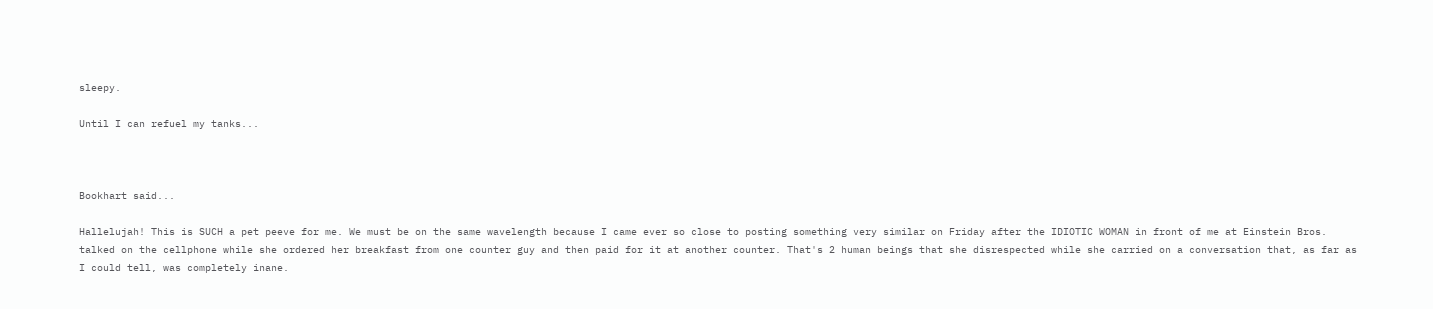sleepy.

Until I can refuel my tanks...



Bookhart said...

Hallelujah! This is SUCH a pet peeve for me. We must be on the same wavelength because I came ever so close to posting something very similar on Friday after the IDIOTIC WOMAN in front of me at Einstein Bros. talked on the cellphone while she ordered her breakfast from one counter guy and then paid for it at another counter. That's 2 human beings that she disrespected while she carried on a conversation that, as far as I could tell, was completely inane.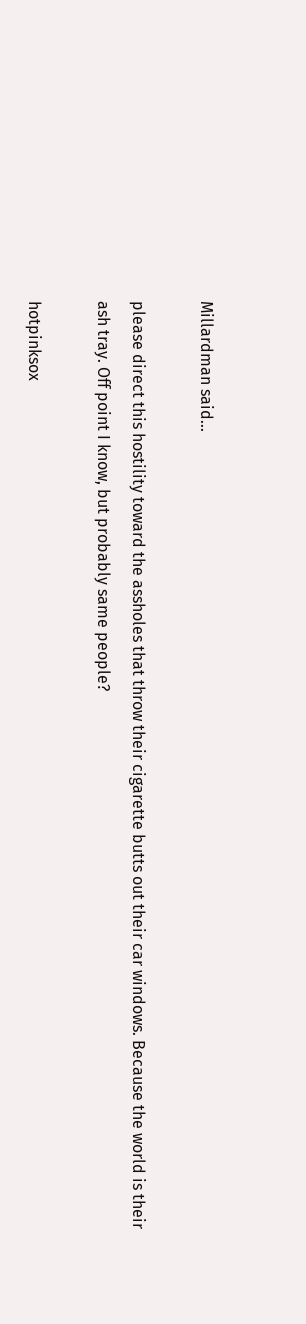Millardman said...

please direct this hostility toward the assholes that throw their cigarette butts out their car windows. Because the world is their ash tray. Off point I know, but probably same people?

hotpinksox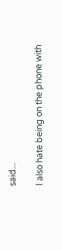said...

I also hate being on the phone with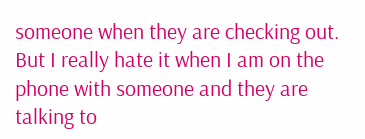someone when they are checking out. But I really hate it when I am on the phone with someone and they are talking to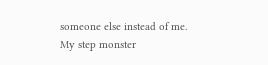someone else instead of me. My step monster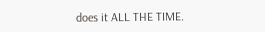does it ALL THE TIME.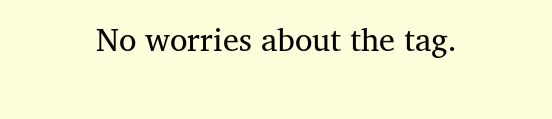No worries about the tag.